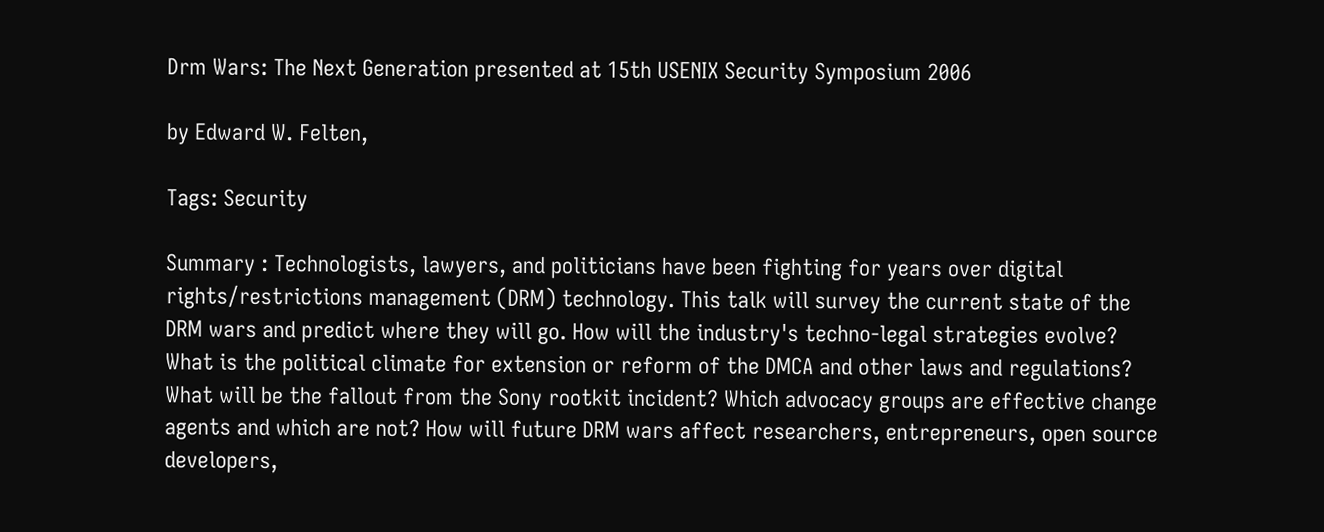Drm Wars: The Next Generation presented at 15th USENIX Security Symposium 2006

by Edward W. Felten,

Tags: Security

Summary : Technologists, lawyers, and politicians have been fighting for years over digital rights/restrictions management (DRM) technology. This talk will survey the current state of the DRM wars and predict where they will go. How will the industry's techno-legal strategies evolve? What is the political climate for extension or reform of the DMCA and other laws and regulations? What will be the fallout from the Sony rootkit incident? Which advocacy groups are effective change agents and which are not? How will future DRM wars affect researchers, entrepreneurs, open source developers,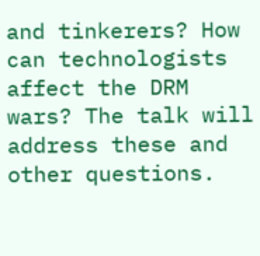and tinkerers? How can technologists affect the DRM wars? The talk will address these and other questions.